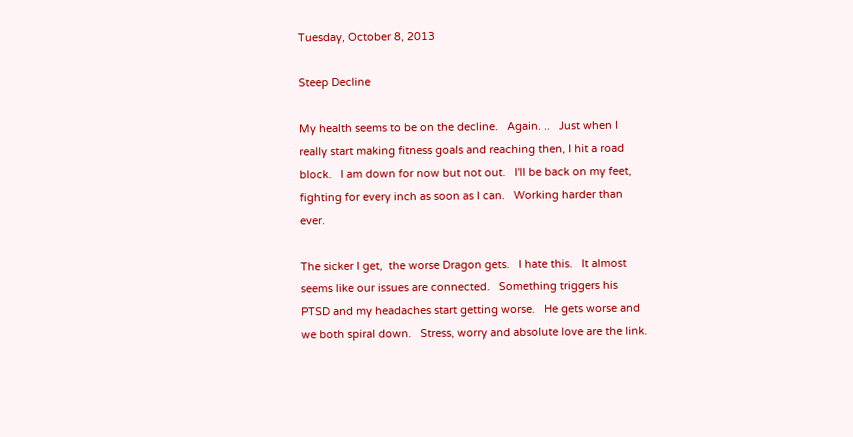Tuesday, October 8, 2013

Steep Decline

My health seems to be on the decline.   Again. ..   Just when I really start making fitness goals and reaching then, I hit a road block.   I am down for now but not out.   I'll be back on my feet, fighting for every inch as soon as I can.   Working harder than ever.

The sicker I get,  the worse Dragon gets.   I hate this.   It almost seems like our issues are connected.   Something triggers his PTSD and my headaches start getting worse.   He gets worse and we both spiral down.   Stress, worry and absolute love are the link.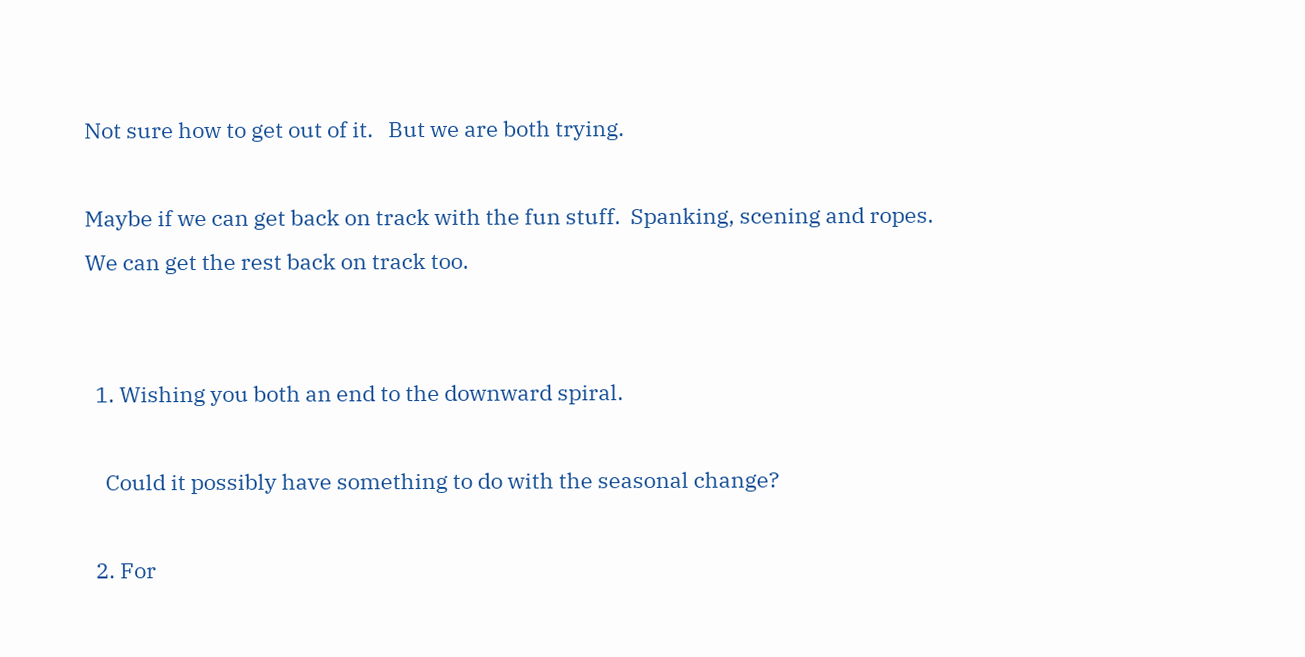Not sure how to get out of it.   But we are both trying.

Maybe if we can get back on track with the fun stuff.  Spanking, scening and ropes.  We can get the rest back on track too.


  1. Wishing you both an end to the downward spiral.

    Could it possibly have something to do with the seasonal change?

  2. For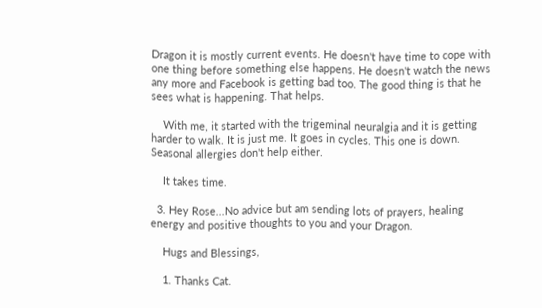Dragon it is mostly current events. He doesn't have time to cope with one thing before something else happens. He doesn't watch the news any more and Facebook is getting bad too. The good thing is that he sees what is happening. That helps.

    With me, it started with the trigeminal neuralgia and it is getting harder to walk. It is just me. It goes in cycles. This one is down. Seasonal allergies don't help either.

    It takes time.

  3. Hey Rose...No advice but am sending lots of prayers, healing energy and positive thoughts to you and your Dragon.

    Hugs and Blessings,

    1. Thanks Cat.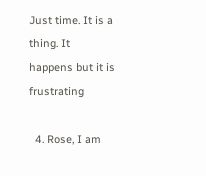Just time. It is a thing. It happens but it is frustrating

  4. Rose, I am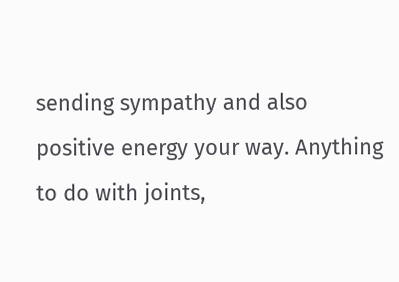sending sympathy and also positive energy your way. Anything to do with joints,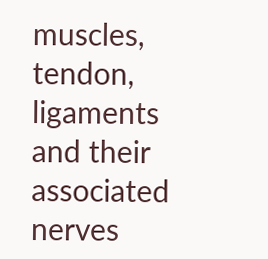muscles, tendon, ligaments and their associated nerves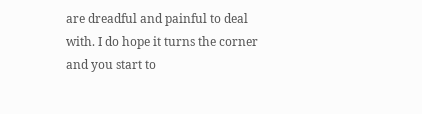are dreadful and painful to deal with. I do hope it turns the corner and you start to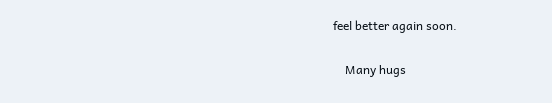feel better again soon.

    Many hugs